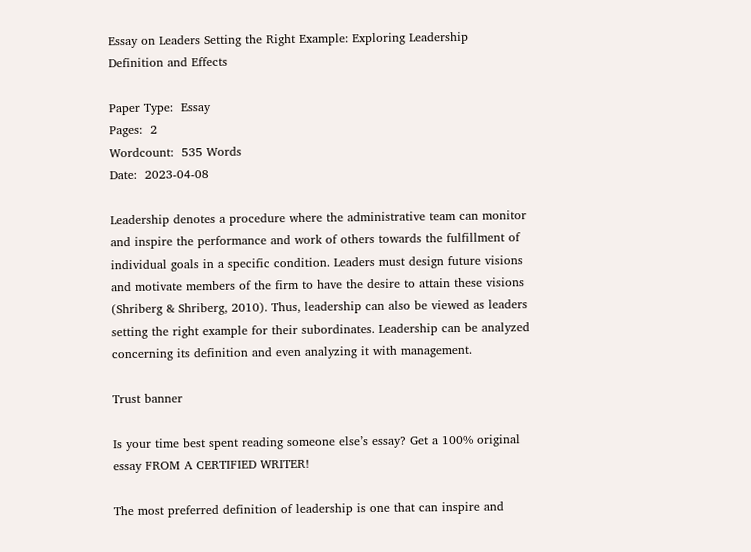Essay on Leaders Setting the Right Example: Exploring Leadership Definition and Effects

Paper Type:  Essay
Pages:  2
Wordcount:  535 Words
Date:  2023-04-08

Leadership denotes a procedure where the administrative team can monitor and inspire the performance and work of others towards the fulfillment of individual goals in a specific condition. Leaders must design future visions and motivate members of the firm to have the desire to attain these visions (Shriberg & Shriberg, 2010). Thus, leadership can also be viewed as leaders setting the right example for their subordinates. Leadership can be analyzed concerning its definition and even analyzing it with management.

Trust banner

Is your time best spent reading someone else’s essay? Get a 100% original essay FROM A CERTIFIED WRITER!

The most preferred definition of leadership is one that can inspire and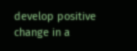develop positive change in a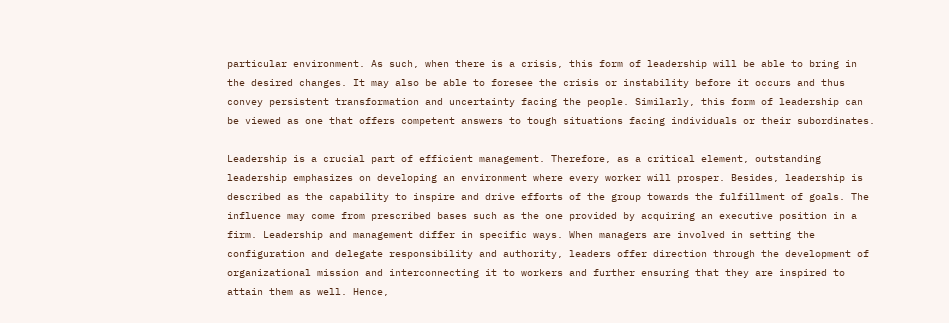particular environment. As such, when there is a crisis, this form of leadership will be able to bring in the desired changes. It may also be able to foresee the crisis or instability before it occurs and thus convey persistent transformation and uncertainty facing the people. Similarly, this form of leadership can be viewed as one that offers competent answers to tough situations facing individuals or their subordinates.

Leadership is a crucial part of efficient management. Therefore, as a critical element, outstanding leadership emphasizes on developing an environment where every worker will prosper. Besides, leadership is described as the capability to inspire and drive efforts of the group towards the fulfillment of goals. The influence may come from prescribed bases such as the one provided by acquiring an executive position in a firm. Leadership and management differ in specific ways. When managers are involved in setting the configuration and delegate responsibility and authority, leaders offer direction through the development of organizational mission and interconnecting it to workers and further ensuring that they are inspired to attain them as well. Hence,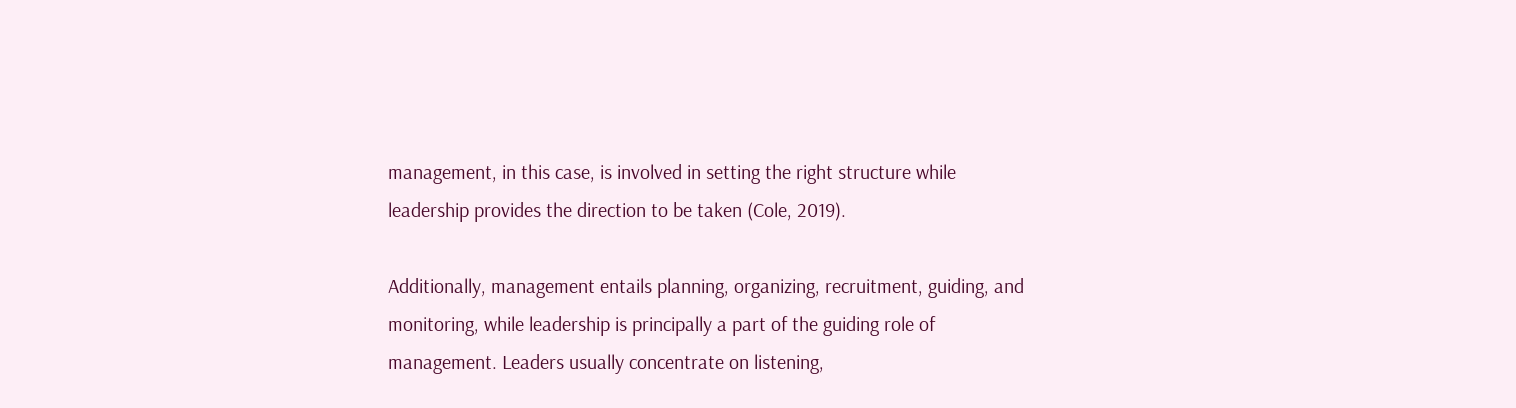management, in this case, is involved in setting the right structure while leadership provides the direction to be taken (Cole, 2019).

Additionally, management entails planning, organizing, recruitment, guiding, and monitoring, while leadership is principally a part of the guiding role of management. Leaders usually concentrate on listening,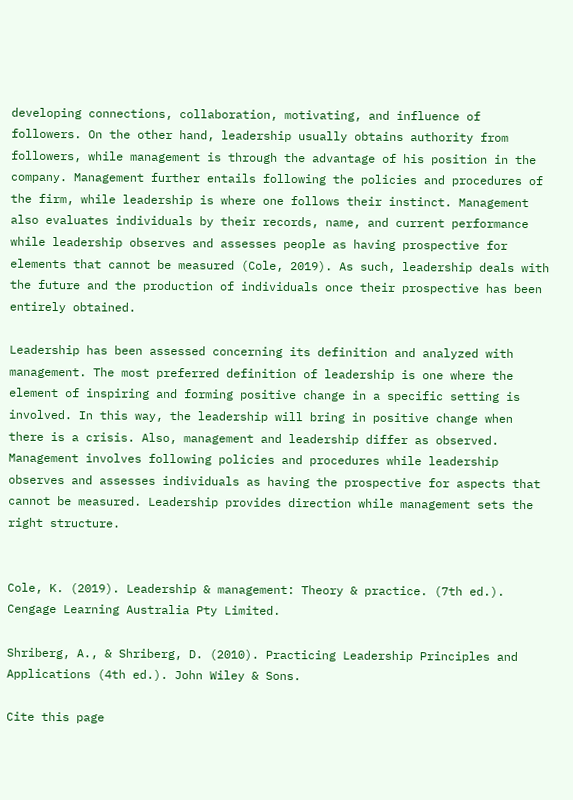developing connections, collaboration, motivating, and influence of followers. On the other hand, leadership usually obtains authority from followers, while management is through the advantage of his position in the company. Management further entails following the policies and procedures of the firm, while leadership is where one follows their instinct. Management also evaluates individuals by their records, name, and current performance while leadership observes and assesses people as having prospective for elements that cannot be measured (Cole, 2019). As such, leadership deals with the future and the production of individuals once their prospective has been entirely obtained.

Leadership has been assessed concerning its definition and analyzed with management. The most preferred definition of leadership is one where the element of inspiring and forming positive change in a specific setting is involved. In this way, the leadership will bring in positive change when there is a crisis. Also, management and leadership differ as observed. Management involves following policies and procedures while leadership observes and assesses individuals as having the prospective for aspects that cannot be measured. Leadership provides direction while management sets the right structure.


Cole, K. (2019). Leadership & management: Theory & practice. (7th ed.). Cengage Learning Australia Pty Limited.

Shriberg, A., & Shriberg, D. (2010). Practicing Leadership Principles and Applications (4th ed.). John Wiley & Sons.

Cite this page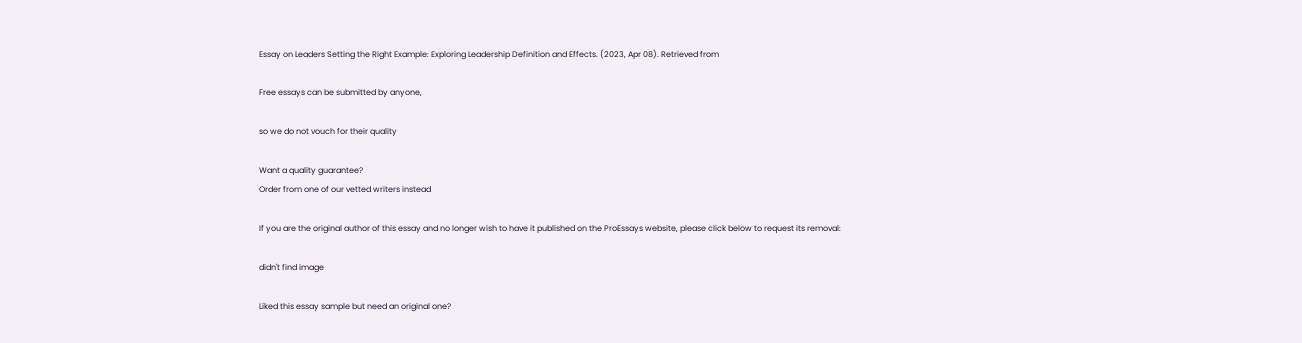Essay on Leaders Setting the Right Example: Exploring Leadership Definition and Effects. (2023, Apr 08). Retrieved from

Free essays can be submitted by anyone,

so we do not vouch for their quality

Want a quality guarantee?
Order from one of our vetted writers instead

If you are the original author of this essay and no longer wish to have it published on the ProEssays website, please click below to request its removal:

didn't find image

Liked this essay sample but need an original one?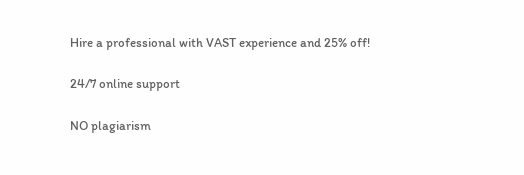Hire a professional with VAST experience and 25% off!

24/7 online support

NO plagiarism